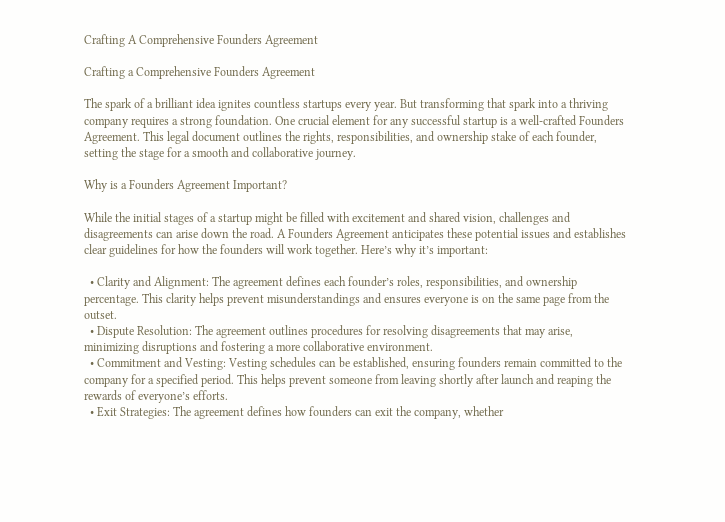Crafting A Comprehensive Founders Agreement

Crafting a Comprehensive Founders Agreement

The spark of a brilliant idea ignites countless startups every year. But transforming that spark into a thriving company requires a strong foundation. One crucial element for any successful startup is a well-crafted Founders Agreement. This legal document outlines the rights, responsibilities, and ownership stake of each founder, setting the stage for a smooth and collaborative journey.

Why is a Founders Agreement Important?

While the initial stages of a startup might be filled with excitement and shared vision, challenges and disagreements can arise down the road. A Founders Agreement anticipates these potential issues and establishes clear guidelines for how the founders will work together. Here’s why it’s important:

  • Clarity and Alignment: The agreement defines each founder’s roles, responsibilities, and ownership percentage. This clarity helps prevent misunderstandings and ensures everyone is on the same page from the outset.
  • Dispute Resolution: The agreement outlines procedures for resolving disagreements that may arise, minimizing disruptions and fostering a more collaborative environment.
  • Commitment and Vesting: Vesting schedules can be established, ensuring founders remain committed to the company for a specified period. This helps prevent someone from leaving shortly after launch and reaping the rewards of everyone’s efforts.
  • Exit Strategies: The agreement defines how founders can exit the company, whether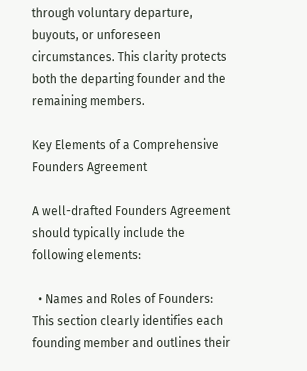through voluntary departure, buyouts, or unforeseen circumstances. This clarity protects both the departing founder and the remaining members.

Key Elements of a Comprehensive Founders Agreement

A well-drafted Founders Agreement should typically include the following elements:

  • Names and Roles of Founders: This section clearly identifies each founding member and outlines their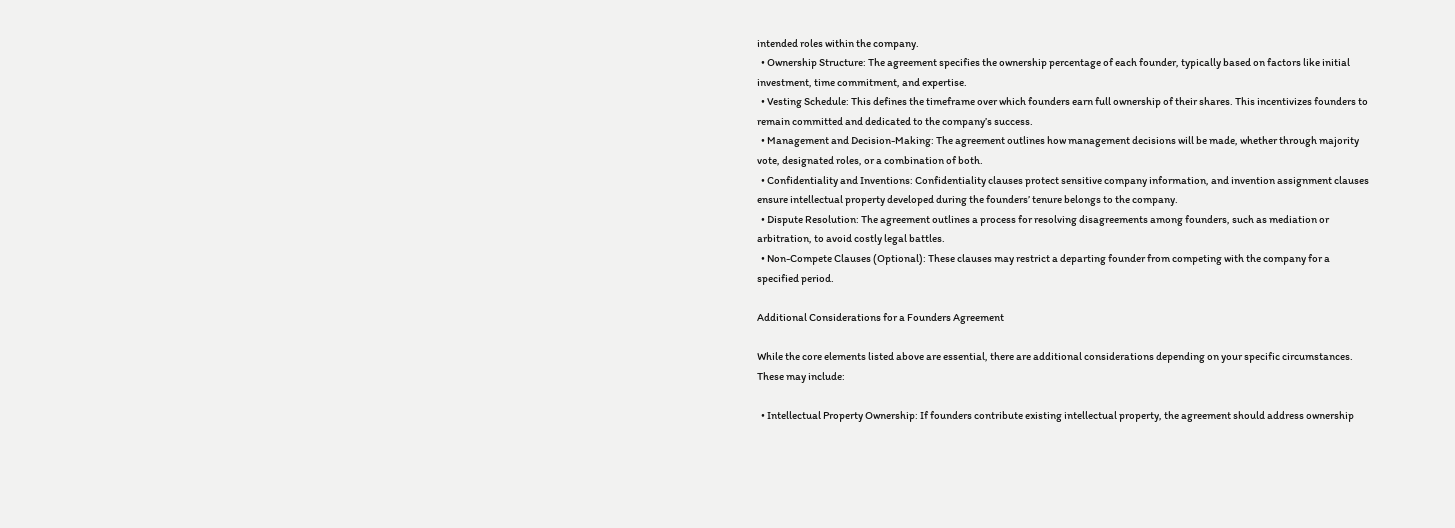intended roles within the company.
  • Ownership Structure: The agreement specifies the ownership percentage of each founder, typically based on factors like initial investment, time commitment, and expertise.
  • Vesting Schedule: This defines the timeframe over which founders earn full ownership of their shares. This incentivizes founders to remain committed and dedicated to the company’s success.
  • Management and Decision-Making: The agreement outlines how management decisions will be made, whether through majority vote, designated roles, or a combination of both.
  • Confidentiality and Inventions: Confidentiality clauses protect sensitive company information, and invention assignment clauses ensure intellectual property developed during the founders’ tenure belongs to the company.
  • Dispute Resolution: The agreement outlines a process for resolving disagreements among founders, such as mediation or arbitration, to avoid costly legal battles.
  • Non-Compete Clauses (Optional): These clauses may restrict a departing founder from competing with the company for a specified period.

Additional Considerations for a Founders Agreement

While the core elements listed above are essential, there are additional considerations depending on your specific circumstances. These may include:

  • Intellectual Property Ownership: If founders contribute existing intellectual property, the agreement should address ownership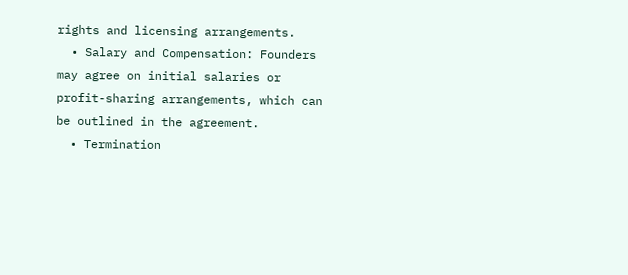rights and licensing arrangements.
  • Salary and Compensation: Founders may agree on initial salaries or profit-sharing arrangements, which can be outlined in the agreement.
  • Termination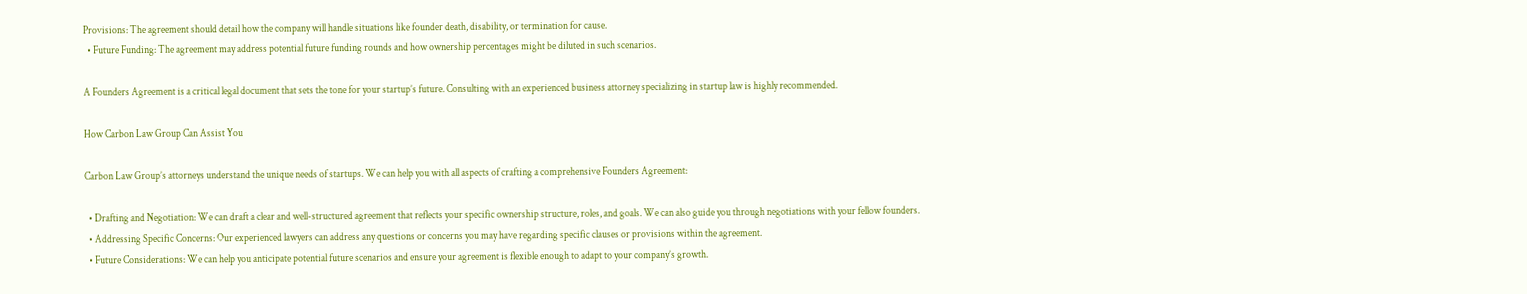Provisions: The agreement should detail how the company will handle situations like founder death, disability, or termination for cause.
  • Future Funding: The agreement may address potential future funding rounds and how ownership percentages might be diluted in such scenarios.

A Founders Agreement is a critical legal document that sets the tone for your startup’s future. Consulting with an experienced business attorney specializing in startup law is highly recommended.

How Carbon Law Group Can Assist You

Carbon Law Group’s attorneys understand the unique needs of startups. We can help you with all aspects of crafting a comprehensive Founders Agreement:

  • Drafting and Negotiation: We can draft a clear and well-structured agreement that reflects your specific ownership structure, roles, and goals. We can also guide you through negotiations with your fellow founders.
  • Addressing Specific Concerns: Our experienced lawyers can address any questions or concerns you may have regarding specific clauses or provisions within the agreement.
  • Future Considerations: We can help you anticipate potential future scenarios and ensure your agreement is flexible enough to adapt to your company’s growth.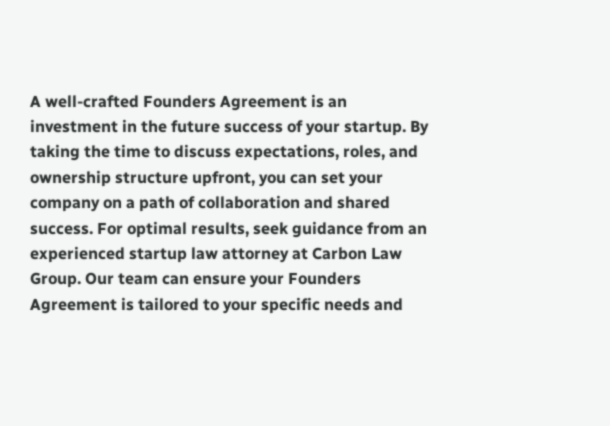A well-crafted Founders Agreement is an investment in the future success of your startup. By taking the time to discuss expectations, roles, and ownership structure upfront, you can set your company on a path of collaboration and shared success. For optimal results, seek guidance from an experienced startup law attorney at Carbon Law Group. Our team can ensure your Founders Agreement is tailored to your specific needs and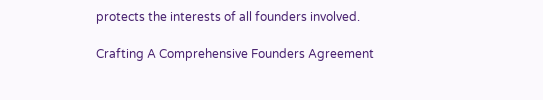protects the interests of all founders involved.

Crafting A Comprehensive Founders Agreement